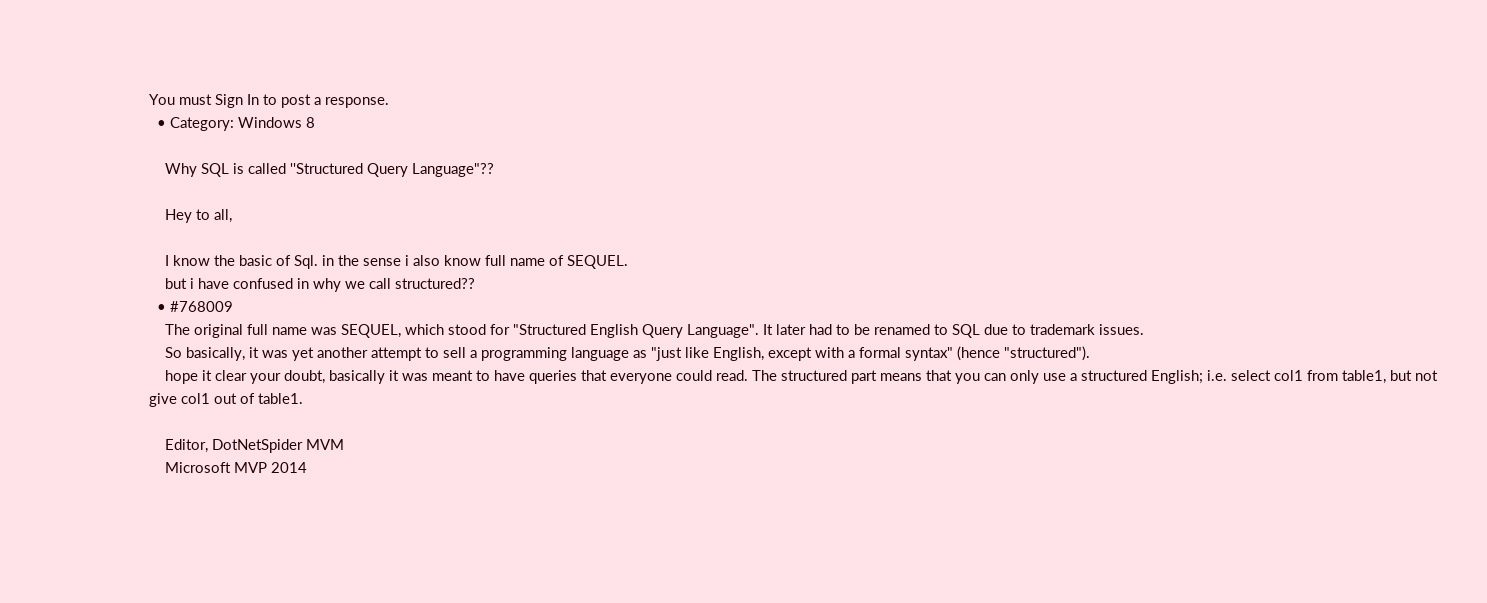You must Sign In to post a response.
  • Category: Windows 8

    Why SQL is called ''Structured Query Language"??

    Hey to all,

    I know the basic of Sql. in the sense i also know full name of SEQUEL.
    but i have confused in why we call structured??
  • #768009
    The original full name was SEQUEL, which stood for "Structured English Query Language". It later had to be renamed to SQL due to trademark issues.
    So basically, it was yet another attempt to sell a programming language as "just like English, except with a formal syntax" (hence "structured").
    hope it clear your doubt, basically it was meant to have queries that everyone could read. The structured part means that you can only use a structured English; i.e. select col1 from table1, but not give col1 out of table1.

    Editor, DotNetSpider MVM
    Microsoft MVP 2014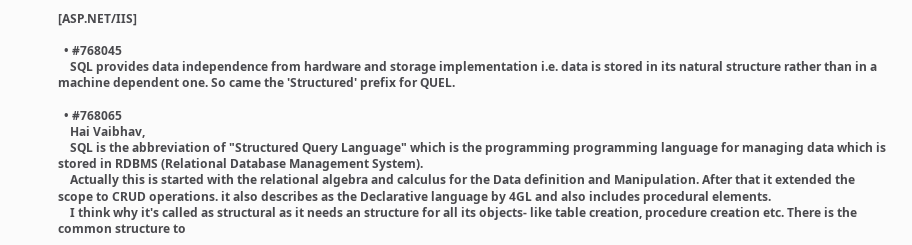[ASP.NET/IIS]

  • #768045
    SQL provides data independence from hardware and storage implementation i.e. data is stored in its natural structure rather than in a machine dependent one. So came the 'Structured' prefix for QUEL.

  • #768065
    Hai Vaibhav,
    SQL is the abbreviation of "Structured Query Language" which is the programming programming language for managing data which is stored in RDBMS (Relational Database Management System).
    Actually this is started with the relational algebra and calculus for the Data definition and Manipulation. After that it extended the scope to CRUD operations. it also describes as the Declarative language by 4GL and also includes procedural elements.
    I think why it's called as structural as it needs an structure for all its objects- like table creation, procedure creation etc. There is the common structure to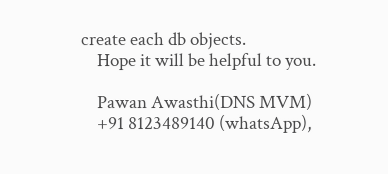create each db objects.
    Hope it will be helpful to you.

    Pawan Awasthi(DNS MVM)
    +91 8123489140 (whatsApp),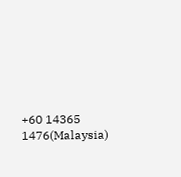+60 14365 1476(Malaysia)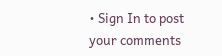• Sign In to post your comments